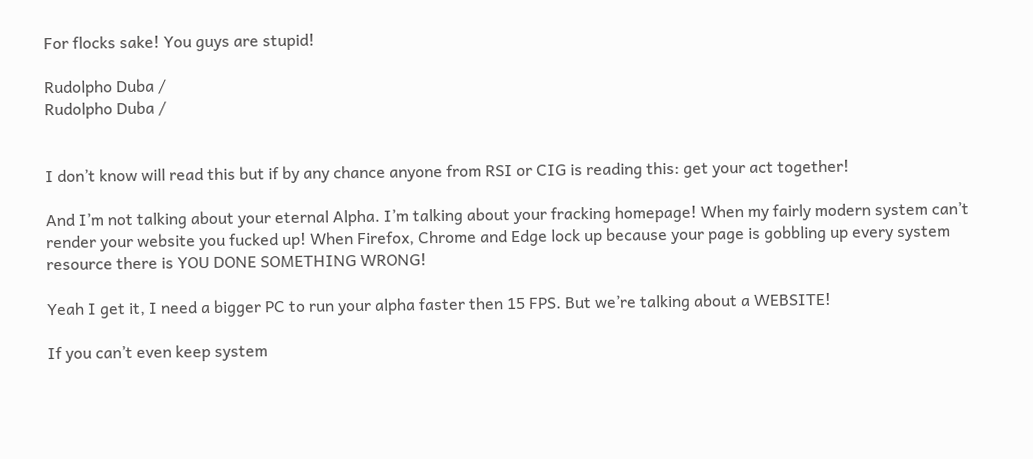For flocks sake! You guys are stupid!

Rudolpho Duba /
Rudolpho Duba /


I don’t know will read this but if by any chance anyone from RSI or CIG is reading this: get your act together!

And I’m not talking about your eternal Alpha. I’m talking about your fracking homepage! When my fairly modern system can’t render your website you fucked up! When Firefox, Chrome and Edge lock up because your page is gobbling up every system resource there is YOU DONE SOMETHING WRONG!

Yeah I get it, I need a bigger PC to run your alpha faster then 15 FPS. But we’re talking about a WEBSITE!

If you can’t even keep system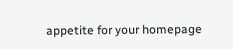appetite for your homepage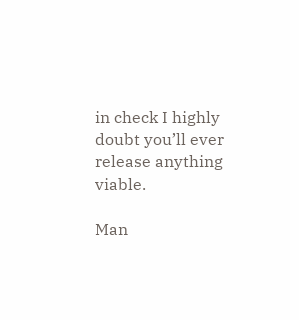in check I highly doubt you’ll ever release anything viable.

Man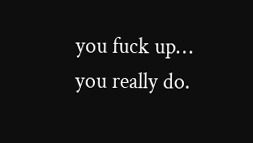you fuck up… you really do.